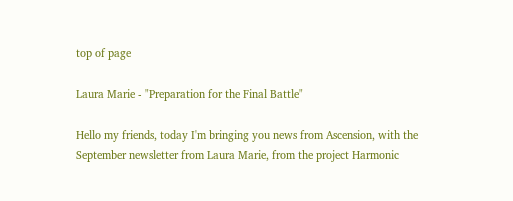top of page

Laura Marie - "Preparation for the Final Battle"

Hello my friends, today I'm bringing you news from Ascension, with the September newsletter from Laura Marie, from the project Harmonic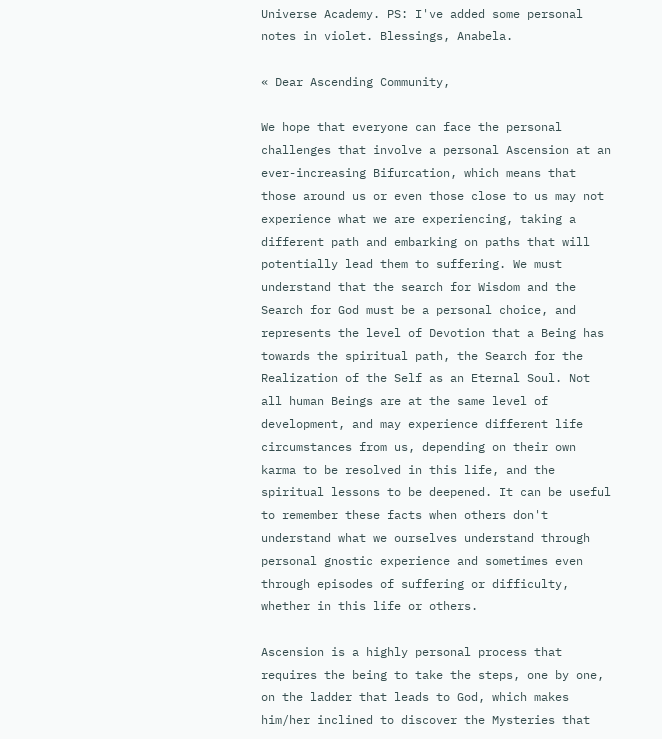Universe Academy. PS: I've added some personal notes in violet. Blessings, Anabela.

« Dear Ascending Community,

We hope that everyone can face the personal challenges that involve a personal Ascension at an ever-increasing Bifurcation, which means that those around us or even those close to us may not experience what we are experiencing, taking a different path and embarking on paths that will potentially lead them to suffering. We must understand that the search for Wisdom and the Search for God must be a personal choice, and represents the level of Devotion that a Being has towards the spiritual path, the Search for the Realization of the Self as an Eternal Soul. Not all human Beings are at the same level of development, and may experience different life circumstances from us, depending on their own karma to be resolved in this life, and the spiritual lessons to be deepened. It can be useful to remember these facts when others don't understand what we ourselves understand through personal gnostic experience and sometimes even through episodes of suffering or difficulty, whether in this life or others.

Ascension is a highly personal process that requires the being to take the steps, one by one, on the ladder that leads to God, which makes him/her inclined to discover the Mysteries that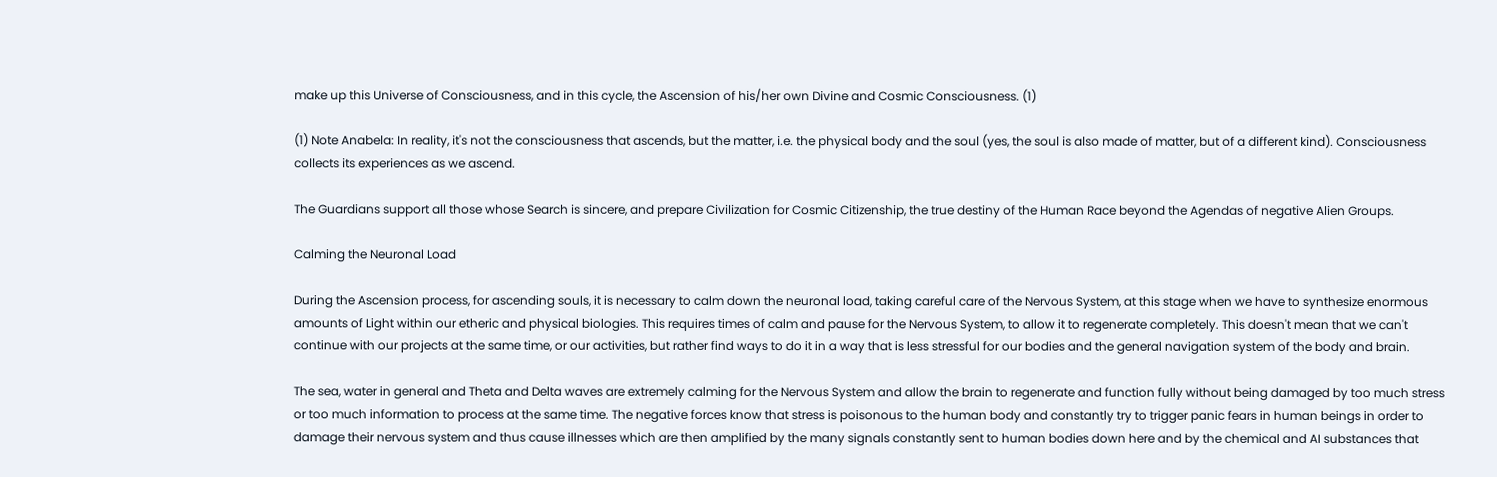make up this Universe of Consciousness, and in this cycle, the Ascension of his/her own Divine and Cosmic Consciousness. (1)

(1) Note Anabela: In reality, it's not the consciousness that ascends, but the matter, i.e. the physical body and the soul (yes, the soul is also made of matter, but of a different kind). Consciousness collects its experiences as we ascend.

The Guardians support all those whose Search is sincere, and prepare Civilization for Cosmic Citizenship, the true destiny of the Human Race beyond the Agendas of negative Alien Groups.

Calming the Neuronal Load

During the Ascension process, for ascending souls, it is necessary to calm down the neuronal load, taking careful care of the Nervous System, at this stage when we have to synthesize enormous amounts of Light within our etheric and physical biologies. This requires times of calm and pause for the Nervous System, to allow it to regenerate completely. This doesn't mean that we can't continue with our projects at the same time, or our activities, but rather find ways to do it in a way that is less stressful for our bodies and the general navigation system of the body and brain.

The sea, water in general and Theta and Delta waves are extremely calming for the Nervous System and allow the brain to regenerate and function fully without being damaged by too much stress or too much information to process at the same time. The negative forces know that stress is poisonous to the human body and constantly try to trigger panic fears in human beings in order to damage their nervous system and thus cause illnesses which are then amplified by the many signals constantly sent to human bodies down here and by the chemical and AI substances that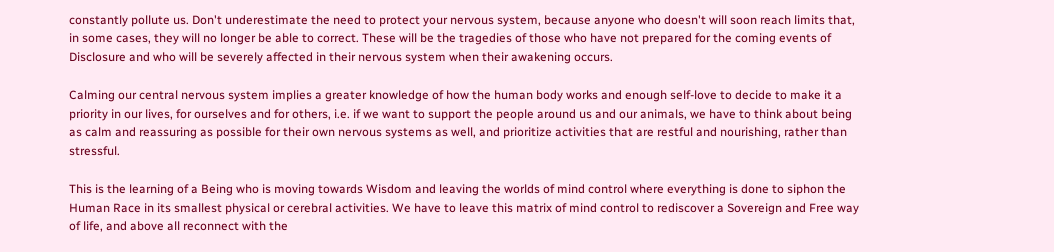constantly pollute us. Don't underestimate the need to protect your nervous system, because anyone who doesn't will soon reach limits that, in some cases, they will no longer be able to correct. These will be the tragedies of those who have not prepared for the coming events of Disclosure and who will be severely affected in their nervous system when their awakening occurs.

Calming our central nervous system implies a greater knowledge of how the human body works and enough self-love to decide to make it a priority in our lives, for ourselves and for others, i.e. if we want to support the people around us and our animals, we have to think about being as calm and reassuring as possible for their own nervous systems as well, and prioritize activities that are restful and nourishing, rather than stressful.

This is the learning of a Being who is moving towards Wisdom and leaving the worlds of mind control where everything is done to siphon the Human Race in its smallest physical or cerebral activities. We have to leave this matrix of mind control to rediscover a Sovereign and Free way of life, and above all reconnect with the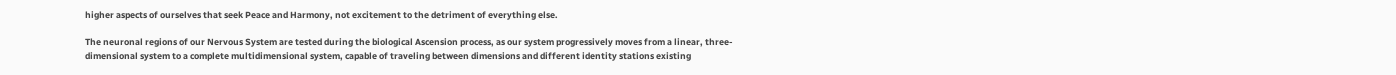higher aspects of ourselves that seek Peace and Harmony, not excitement to the detriment of everything else.

The neuronal regions of our Nervous System are tested during the biological Ascension process, as our system progressively moves from a linear, three-dimensional system to a complete multidimensional system, capable of traveling between dimensions and different identity stations existing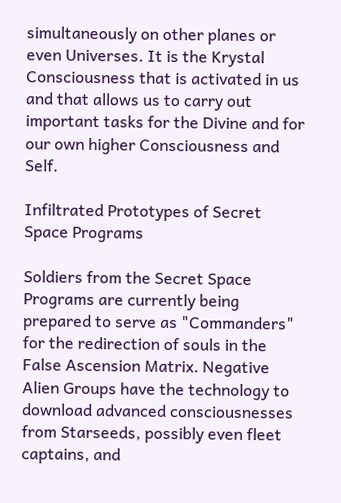simultaneously on other planes or even Universes. It is the Krystal Consciousness that is activated in us and that allows us to carry out important tasks for the Divine and for our own higher Consciousness and Self.

Infiltrated Prototypes of Secret Space Programs

Soldiers from the Secret Space Programs are currently being prepared to serve as "Commanders" for the redirection of souls in the False Ascension Matrix. Negative Alien Groups have the technology to download advanced consciousnesses from Starseeds, possibly even fleet captains, and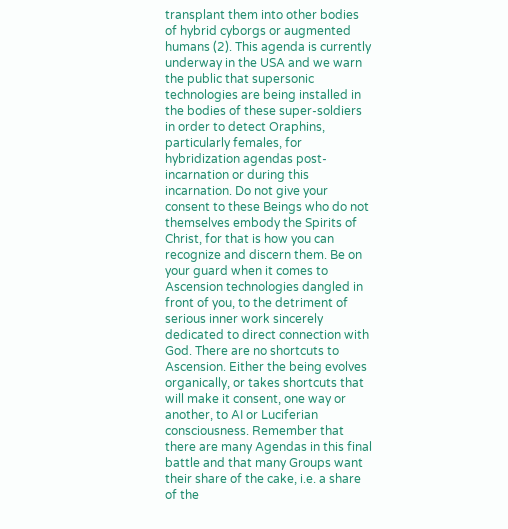transplant them into other bodies of hybrid cyborgs or augmented humans (2). This agenda is currently underway in the USA and we warn the public that supersonic technologies are being installed in the bodies of these super-soldiers in order to detect Oraphins, particularly females, for hybridization agendas post-incarnation or during this incarnation. Do not give your consent to these Beings who do not themselves embody the Spirits of Christ, for that is how you can recognize and discern them. Be on your guard when it comes to Ascension technologies dangled in front of you, to the detriment of serious inner work sincerely dedicated to direct connection with God. There are no shortcuts to Ascension. Either the being evolves organically, or takes shortcuts that will make it consent, one way or another, to AI or Luciferian consciousness. Remember that there are many Agendas in this final battle and that many Groups want their share of the cake, i.e. a share of the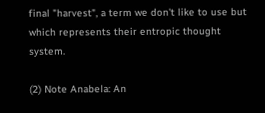final "harvest", a term we don't like to use but which represents their entropic thought system.

(2) Note Anabela: An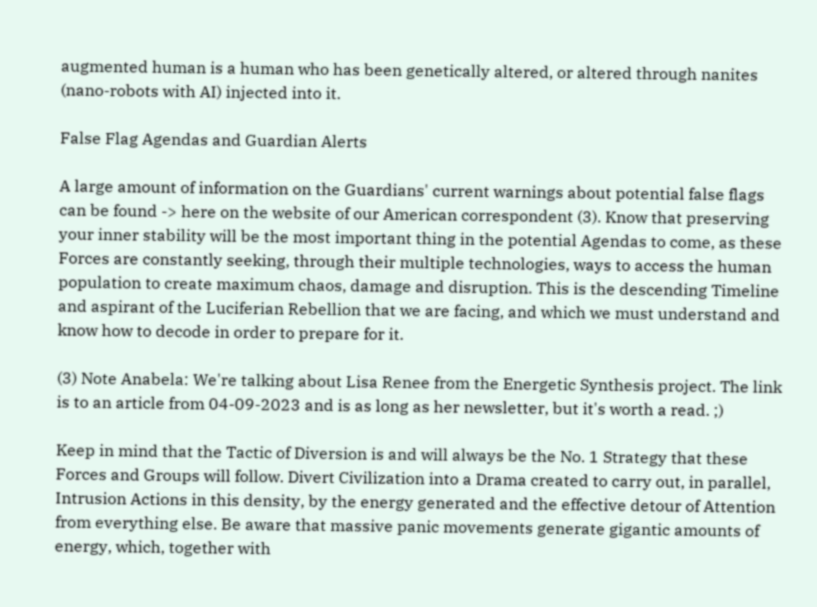augmented human is a human who has been genetically altered, or altered through nanites (nano-robots with AI) injected into it.

False Flag Agendas and Guardian Alerts

A large amount of information on the Guardians' current warnings about potential false flags can be found -> here on the website of our American correspondent (3). Know that preserving your inner stability will be the most important thing in the potential Agendas to come, as these Forces are constantly seeking, through their multiple technologies, ways to access the human population to create maximum chaos, damage and disruption. This is the descending Timeline and aspirant of the Luciferian Rebellion that we are facing, and which we must understand and know how to decode in order to prepare for it.

(3) Note Anabela: We're talking about Lisa Renee from the Energetic Synthesis project. The link is to an article from 04-09-2023 and is as long as her newsletter, but it's worth a read. ;)

Keep in mind that the Tactic of Diversion is and will always be the No. 1 Strategy that these Forces and Groups will follow. Divert Civilization into a Drama created to carry out, in parallel, Intrusion Actions in this density, by the energy generated and the effective detour of Attention from everything else. Be aware that massive panic movements generate gigantic amounts of energy, which, together with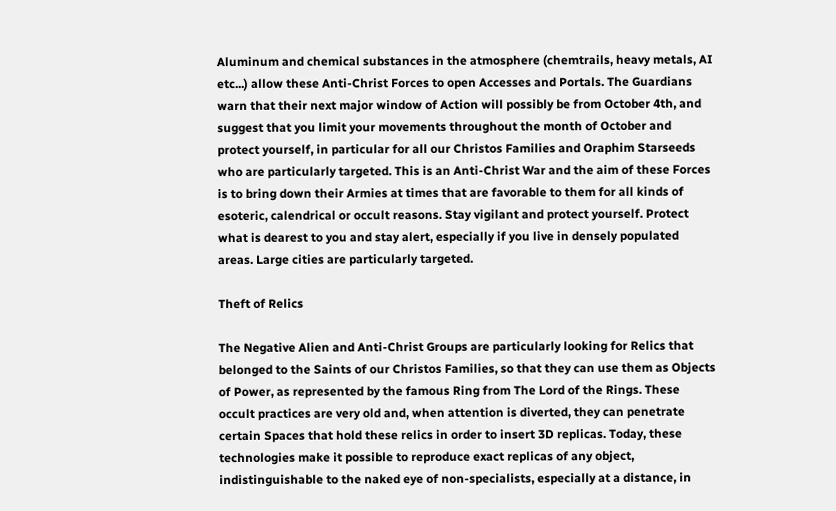Aluminum and chemical substances in the atmosphere (chemtrails, heavy metals, AI etc...) allow these Anti-Christ Forces to open Accesses and Portals. The Guardians warn that their next major window of Action will possibly be from October 4th, and suggest that you limit your movements throughout the month of October and protect yourself, in particular for all our Christos Families and Oraphim Starseeds who are particularly targeted. This is an Anti-Christ War and the aim of these Forces is to bring down their Armies at times that are favorable to them for all kinds of esoteric, calendrical or occult reasons. Stay vigilant and protect yourself. Protect what is dearest to you and stay alert, especially if you live in densely populated areas. Large cities are particularly targeted.

Theft of Relics

The Negative Alien and Anti-Christ Groups are particularly looking for Relics that belonged to the Saints of our Christos Families, so that they can use them as Objects of Power, as represented by the famous Ring from The Lord of the Rings. These occult practices are very old and, when attention is diverted, they can penetrate certain Spaces that hold these relics in order to insert 3D replicas. Today, these technologies make it possible to reproduce exact replicas of any object, indistinguishable to the naked eye of non-specialists, especially at a distance, in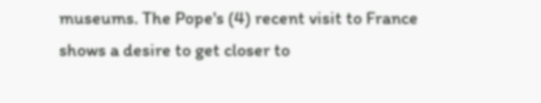museums. The Pope's (4) recent visit to France shows a desire to get closer to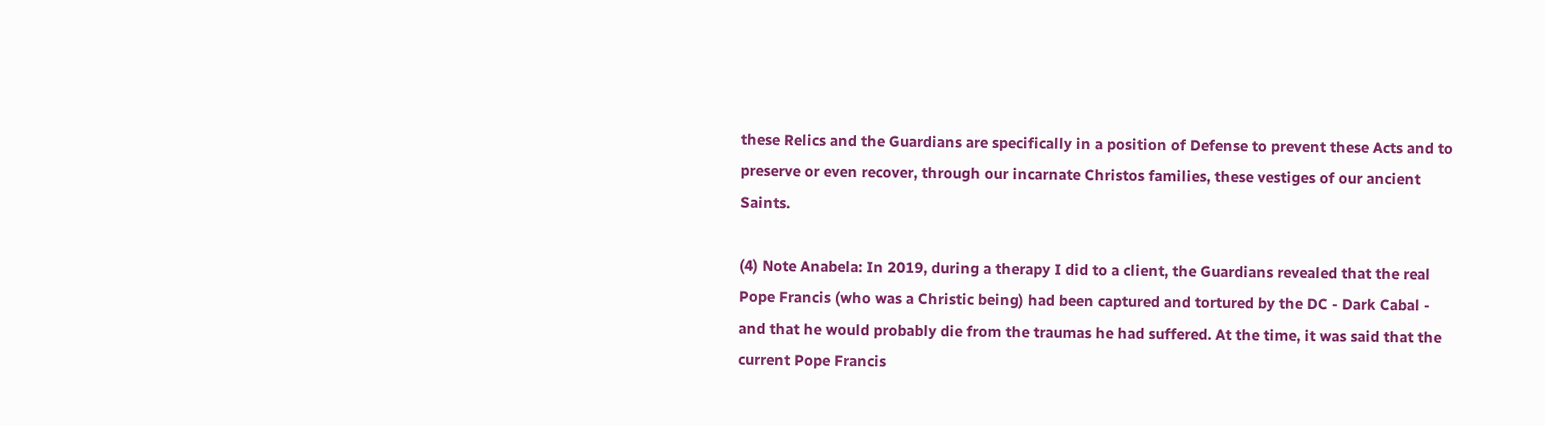these Relics and the Guardians are specifically in a position of Defense to prevent these Acts and to preserve or even recover, through our incarnate Christos families, these vestiges of our ancient Saints.

(4) Note Anabela: In 2019, during a therapy I did to a client, the Guardians revealed that the real Pope Francis (who was a Christic being) had been captured and tortured by the DC - Dark Cabal - and that he would probably die from the traumas he had suffered. At the time, it was said that the current Pope Francis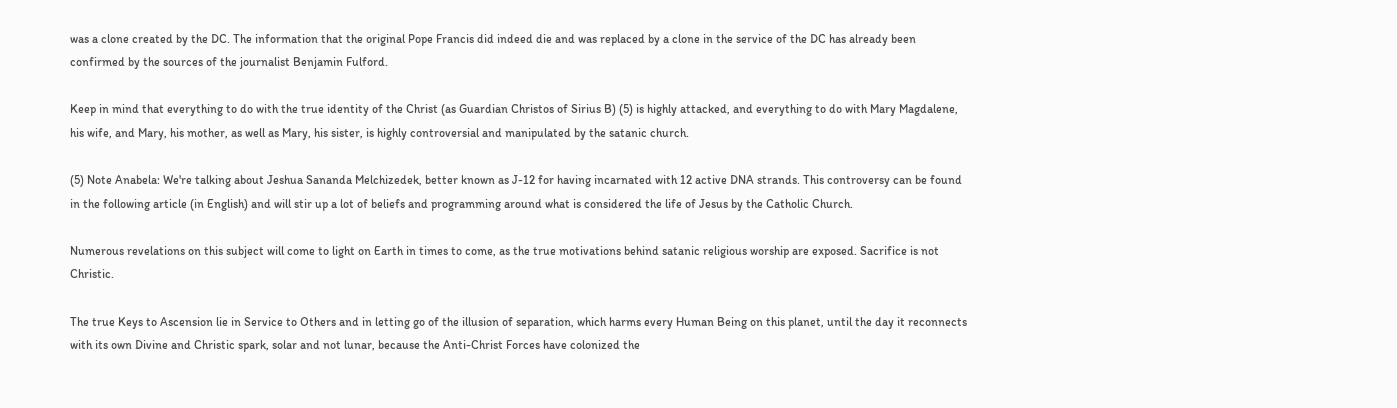was a clone created by the DC. The information that the original Pope Francis did indeed die and was replaced by a clone in the service of the DC has already been confirmed by the sources of the journalist Benjamin Fulford.

Keep in mind that everything to do with the true identity of the Christ (as Guardian Christos of Sirius B) (5) is highly attacked, and everything to do with Mary Magdalene, his wife, and Mary, his mother, as well as Mary, his sister, is highly controversial and manipulated by the satanic church.

(5) Note Anabela: We're talking about Jeshua Sananda Melchizedek, better known as J-12 for having incarnated with 12 active DNA strands. This controversy can be found in the following article (in English) and will stir up a lot of beliefs and programming around what is considered the life of Jesus by the Catholic Church.

Numerous revelations on this subject will come to light on Earth in times to come, as the true motivations behind satanic religious worship are exposed. Sacrifice is not Christic.

The true Keys to Ascension lie in Service to Others and in letting go of the illusion of separation, which harms every Human Being on this planet, until the day it reconnects with its own Divine and Christic spark, solar and not lunar, because the Anti-Christ Forces have colonized the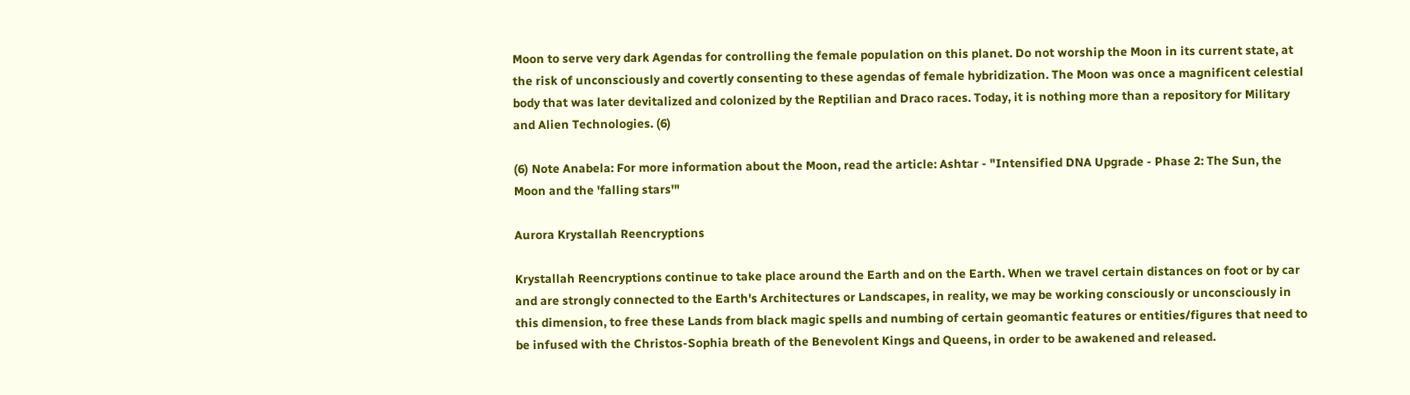Moon to serve very dark Agendas for controlling the female population on this planet. Do not worship the Moon in its current state, at the risk of unconsciously and covertly consenting to these agendas of female hybridization. The Moon was once a magnificent celestial body that was later devitalized and colonized by the Reptilian and Draco races. Today, it is nothing more than a repository for Military and Alien Technologies. (6)

(6) Note Anabela: For more information about the Moon, read the article: Ashtar - "Intensified DNA Upgrade - Phase 2: The Sun, the Moon and the 'falling stars'"

Aurora Krystallah Reencryptions

Krystallah Reencryptions continue to take place around the Earth and on the Earth. When we travel certain distances on foot or by car and are strongly connected to the Earth's Architectures or Landscapes, in reality, we may be working consciously or unconsciously in this dimension, to free these Lands from black magic spells and numbing of certain geomantic features or entities/figures that need to be infused with the Christos-Sophia breath of the Benevolent Kings and Queens, in order to be awakened and released.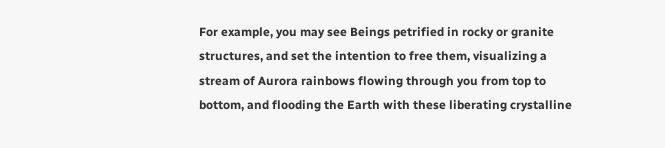For example, you may see Beings petrified in rocky or granite structures, and set the intention to free them, visualizing a stream of Aurora rainbows flowing through you from top to bottom, and flooding the Earth with these liberating crystalline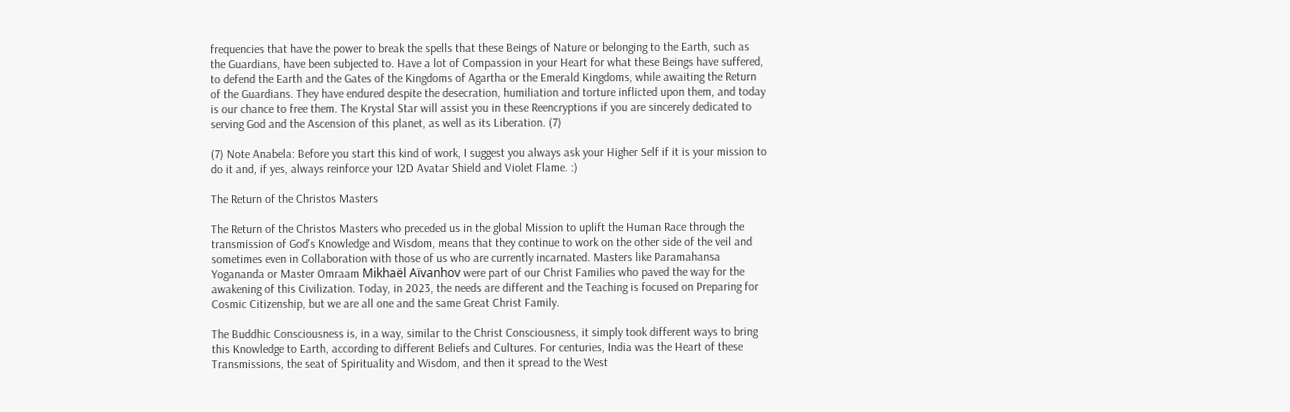frequencies that have the power to break the spells that these Beings of Nature or belonging to the Earth, such as the Guardians, have been subjected to. Have a lot of Compassion in your Heart for what these Beings have suffered, to defend the Earth and the Gates of the Kingdoms of Agartha or the Emerald Kingdoms, while awaiting the Return of the Guardians. They have endured despite the desecration, humiliation and torture inflicted upon them, and today is our chance to free them. The Krystal Star will assist you in these Reencryptions if you are sincerely dedicated to serving God and the Ascension of this planet, as well as its Liberation. (7)

(7) Note Anabela: Before you start this kind of work, I suggest you always ask your Higher Self if it is your mission to do it and, if yes, always reinforce your 12D Avatar Shield and Violet Flame. :)

The Return of the Christos Masters

The Return of the Christos Masters who preceded us in the global Mission to uplift the Human Race through the transmission of God's Knowledge and Wisdom, means that they continue to work on the other side of the veil and sometimes even in Collaboration with those of us who are currently incarnated. Masters like Paramahansa Yogananda or Master Omraam Mikhaël Aïvanhov were part of our Christ Families who paved the way for the awakening of this Civilization. Today, in 2023, the needs are different and the Teaching is focused on Preparing for Cosmic Citizenship, but we are all one and the same Great Christ Family.

The Buddhic Consciousness is, in a way, similar to the Christ Consciousness, it simply took different ways to bring this Knowledge to Earth, according to different Beliefs and Cultures. For centuries, India was the Heart of these Transmissions, the seat of Spirituality and Wisdom, and then it spread to the West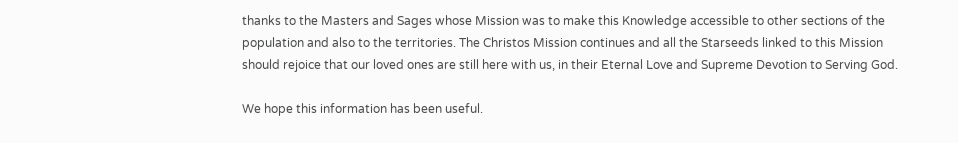thanks to the Masters and Sages whose Mission was to make this Knowledge accessible to other sections of the population and also to the territories. The Christos Mission continues and all the Starseeds linked to this Mission should rejoice that our loved ones are still here with us, in their Eternal Love and Supreme Devotion to Serving God.

We hope this information has been useful.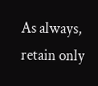As always, retain only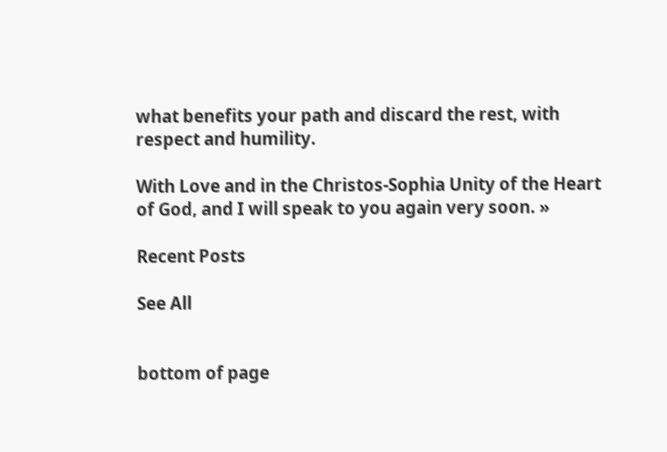what benefits your path and discard the rest, with respect and humility.

With Love and in the Christos-Sophia Unity of the Heart of God, and I will speak to you again very soon. »

Recent Posts

See All


bottom of page